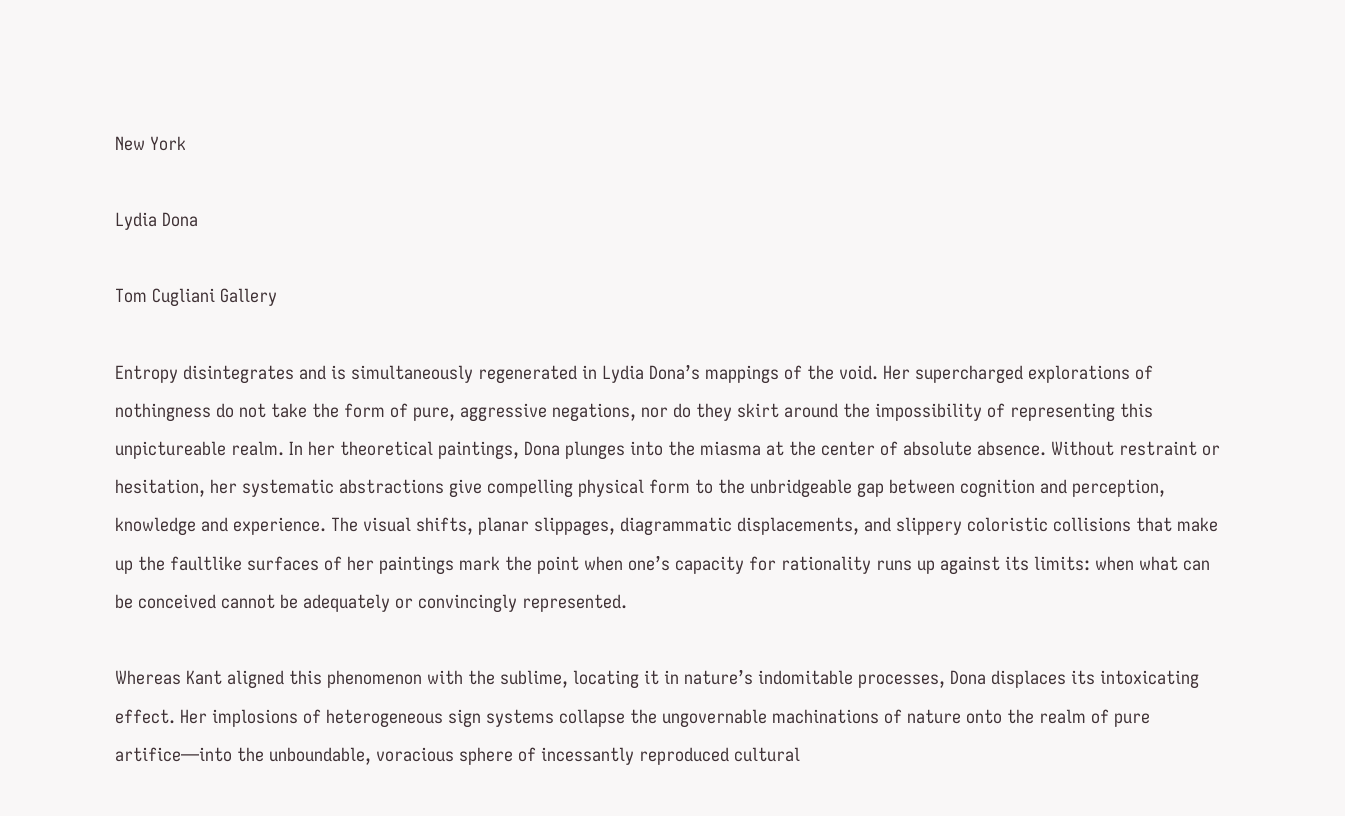New York

Lydia Dona

Tom Cugliani Gallery

Entropy disintegrates and is simultaneously regenerated in Lydia Dona’s mappings of the void. Her supercharged explorations of nothingness do not take the form of pure, aggressive negations, nor do they skirt around the impossibility of representing this unpictureable realm. In her theoretical paintings, Dona plunges into the miasma at the center of absolute absence. Without restraint or hesitation, her systematic abstractions give compelling physical form to the unbridgeable gap between cognition and perception, knowledge and experience. The visual shifts, planar slippages, diagrammatic displacements, and slippery coloristic collisions that make up the faultlike surfaces of her paintings mark the point when one’s capacity for rationality runs up against its limits: when what can be conceived cannot be adequately or convincingly represented.

Whereas Kant aligned this phenomenon with the sublime, locating it in nature’s indomitable processes, Dona displaces its intoxicating effect. Her implosions of heterogeneous sign systems collapse the ungovernable machinations of nature onto the realm of pure artifice—into the unboundable, voracious sphere of incessantly reproduced cultural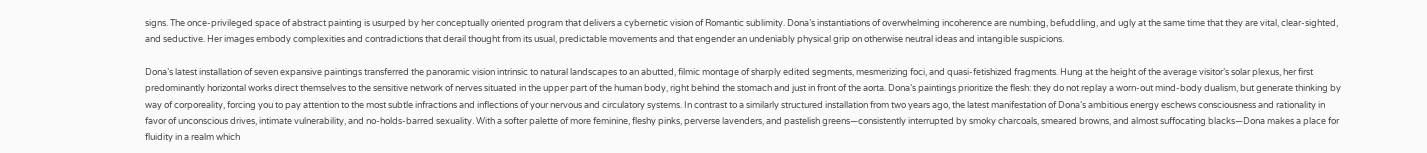signs. The once-privileged space of abstract painting is usurped by her conceptually oriented program that delivers a cybernetic vision of Romantic sublimity. Dona’s instantiations of overwhelming incoherence are numbing, befuddling, and ugly at the same time that they are vital, clear-sighted, and seductive. Her images embody complexities and contradictions that derail thought from its usual, predictable movements and that engender an undeniably physical grip on otherwise neutral ideas and intangible suspicions.

Dona’s latest installation of seven expansive paintings transferred the panoramic vision intrinsic to natural landscapes to an abutted, filmic montage of sharply edited segments, mesmerizing foci, and quasi-fetishized fragments. Hung at the height of the average visitor’s solar plexus, her first predominantly horizontal works direct themselves to the sensitive network of nerves situated in the upper part of the human body, right behind the stomach and just in front of the aorta. Dona’s paintings prioritize the flesh: they do not replay a worn-out mind-body dualism, but generate thinking by way of corporeality, forcing you to pay attention to the most subtle infractions and inflections of your nervous and circulatory systems. In contrast to a similarly structured installation from two years ago, the latest manifestation of Dona’s ambitious energy eschews consciousness and rationality in favor of unconscious drives, intimate vulnerability, and no-holds-barred sexuality. With a softer palette of more feminine, fleshy pinks, perverse lavenders, and pastelish greens—consistently interrupted by smoky charcoals, smeared browns, and almost suffocating blacks—Dona makes a place for fluidity in a realm which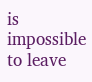is impossible to leave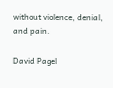without violence, denial, and pain.

David Pagel